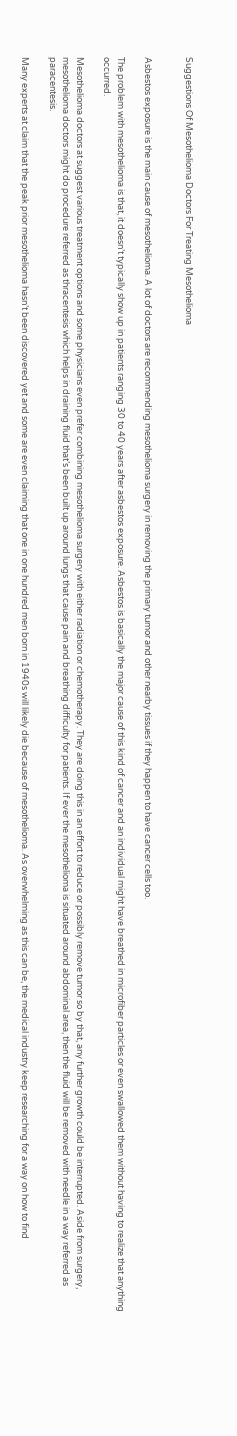Suggestions Of Mesothelioma Doctors For Treating Mesothelioma


Asbestos exposure is the main cause of mesothelioma. A lot of doctors are recommending mesothelioma surgery in removing the primary tumor and other nearby tissues if they happen to have cancer cells too.

The problem with mesothelioma is that, it doesn’t typically show up in patients ranging 30 to 40 years after asbestos exposure. Asbestos is basically the major cause of this kind of cancer and an individual might have breathed in microfiber particles or even swallowed them without having to realize that anything occurred.

Mesothelioma doctors at suggest various treatment options and some physicians even prefer combining mesothelioma surgery with either radiation or chemotherapy. They are doing this in an effort to reduce or possibly remove tumor so by that, any further growth could be interrupted. Aside from surgery, mesothelioma doctors might do procedure referred as thracentesis which helps in draining fluid that’s been built up around lungs that cause pain and breathing difficulty for patients. If ever the mesothelioma is situated around abdominal area, then the fluid will be removed with needle in a way referred as paracentesis.

Many experts at claim that the peak prior mesothelioma hasn’t been discovered yet and some are even claiming that one in one hundred men born in 1940s will likely die because of mesothelioma. As overwhelming as this can be, the medical industry keep researching for a way on how to find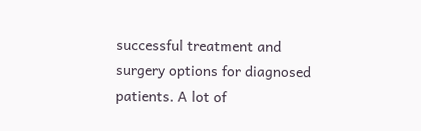successful treatment and surgery options for diagnosed patients. A lot of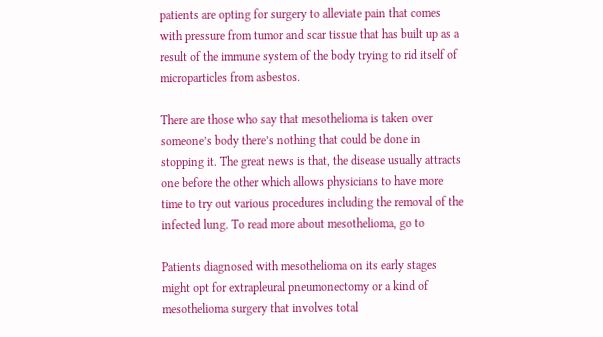patients are opting for surgery to alleviate pain that comes with pressure from tumor and scar tissue that has built up as a result of the immune system of the body trying to rid itself of microparticles from asbestos.

There are those who say that mesothelioma is taken over someone’s body there’s nothing that could be done in stopping it. The great news is that, the disease usually attracts one before the other which allows physicians to have more time to try out various procedures including the removal of the infected lung. To read more about mesothelioma, go to

Patients diagnosed with mesothelioma on its early stages might opt for extrapleural pneumonectomy or a kind of mesothelioma surgery that involves total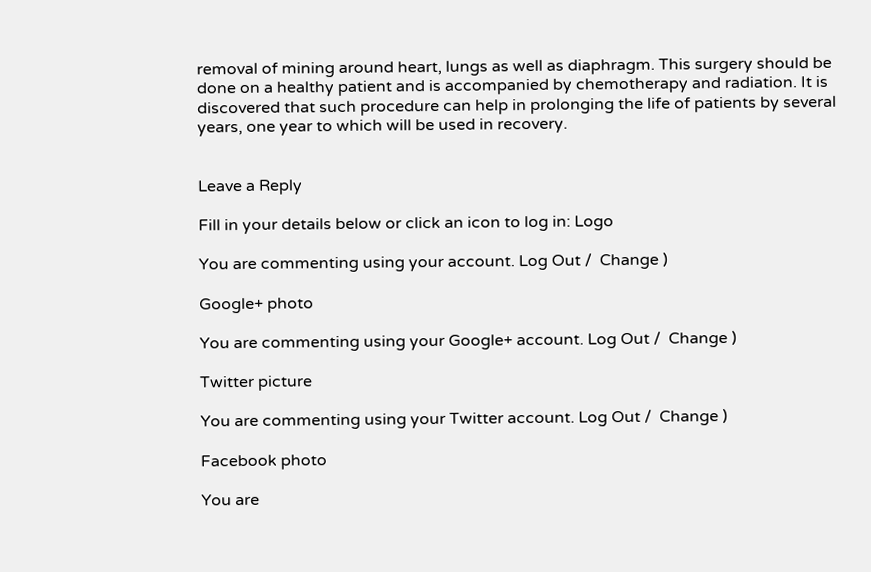removal of mining around heart, lungs as well as diaphragm. This surgery should be done on a healthy patient and is accompanied by chemotherapy and radiation. It is discovered that such procedure can help in prolonging the life of patients by several years, one year to which will be used in recovery.


Leave a Reply

Fill in your details below or click an icon to log in: Logo

You are commenting using your account. Log Out /  Change )

Google+ photo

You are commenting using your Google+ account. Log Out /  Change )

Twitter picture

You are commenting using your Twitter account. Log Out /  Change )

Facebook photo

You are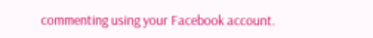commenting using your Facebook account.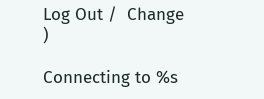Log Out /  Change )

Connecting to %s